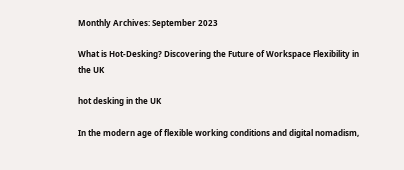Monthly Archives: September 2023

What is Hot-Desking? Discovering the Future of Workspace Flexibility in the UK

hot desking in the UK

In the modern age of flexible working conditions and digital nomadism,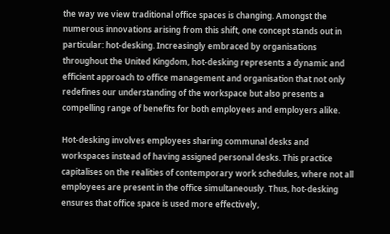the way we view traditional office spaces is changing. Amongst the numerous innovations arising from this shift, one concept stands out in particular: hot-desking. Increasingly embraced by organisations throughout the United Kingdom, hot-desking represents a dynamic and efficient approach to office management and organisation that not only redefines our understanding of the workspace but also presents a compelling range of benefits for both employees and employers alike.

Hot-desking involves employees sharing communal desks and workspaces instead of having assigned personal desks. This practice capitalises on the realities of contemporary work schedules, where not all employees are present in the office simultaneously. Thus, hot-desking ensures that office space is used more effectively,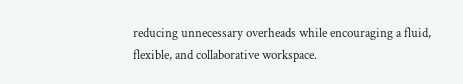reducing unnecessary overheads while encouraging a fluid, flexible, and collaborative workspace.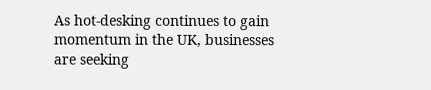As hot-desking continues to gain momentum in the UK, businesses are seeking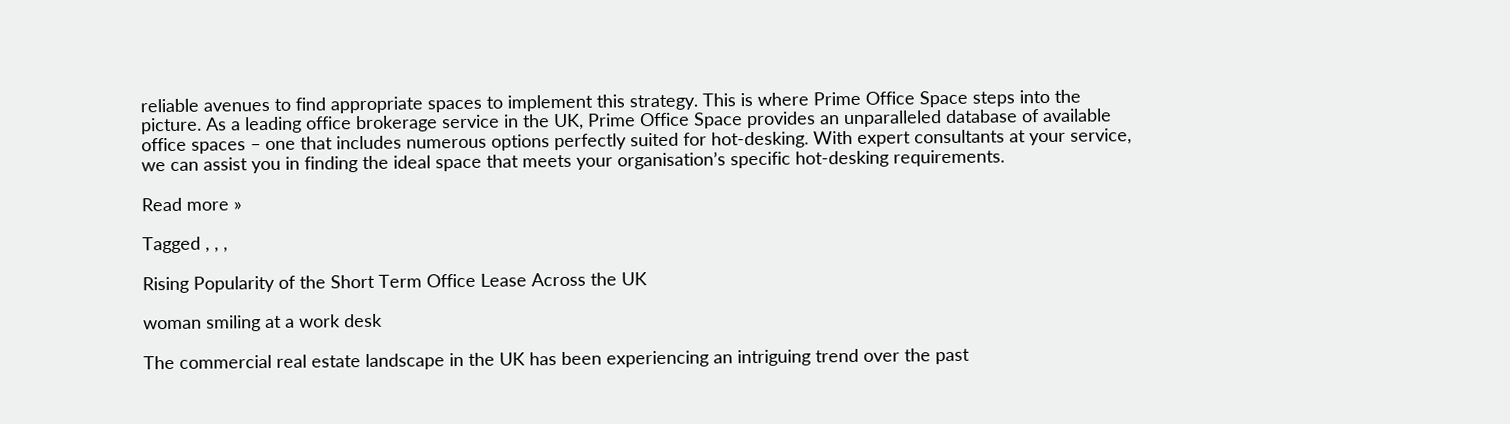reliable avenues to find appropriate spaces to implement this strategy. This is where Prime Office Space steps into the picture. As a leading office brokerage service in the UK, Prime Office Space provides an unparalleled database of available office spaces – one that includes numerous options perfectly suited for hot-desking. With expert consultants at your service, we can assist you in finding the ideal space that meets your organisation’s specific hot-desking requirements.

Read more »

Tagged , , ,

Rising Popularity of the Short Term Office Lease Across the UK

woman smiling at a work desk

The commercial real estate landscape in the UK has been experiencing an intriguing trend over the past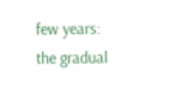few years: the gradual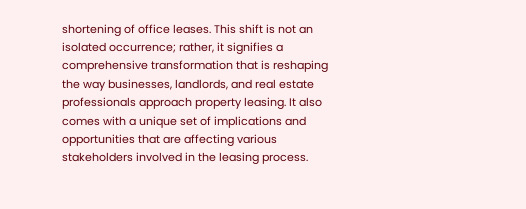shortening of office leases. This shift is not an isolated occurrence; rather, it signifies a comprehensive transformation that is reshaping the way businesses, landlords, and real estate professionals approach property leasing. It also comes with a unique set of implications and opportunities that are affecting various stakeholders involved in the leasing process.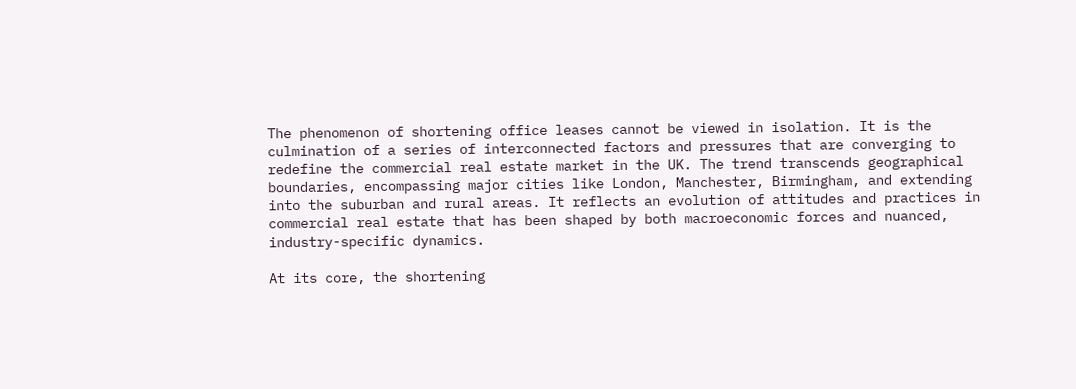The phenomenon of shortening office leases cannot be viewed in isolation. It is the culmination of a series of interconnected factors and pressures that are converging to redefine the commercial real estate market in the UK. The trend transcends geographical boundaries, encompassing major cities like London, Manchester, Birmingham, and extending into the suburban and rural areas. It reflects an evolution of attitudes and practices in commercial real estate that has been shaped by both macroeconomic forces and nuanced, industry-specific dynamics.

At its core, the shortening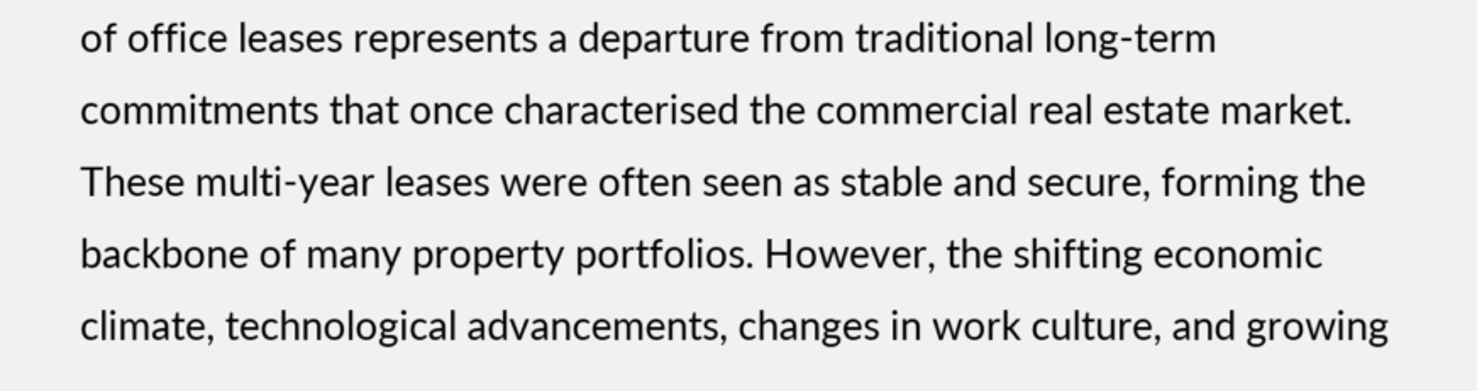of office leases represents a departure from traditional long-term commitments that once characterised the commercial real estate market. These multi-year leases were often seen as stable and secure, forming the backbone of many property portfolios. However, the shifting economic climate, technological advancements, changes in work culture, and growing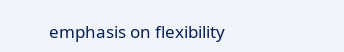emphasis on flexibility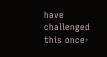have challenged this once-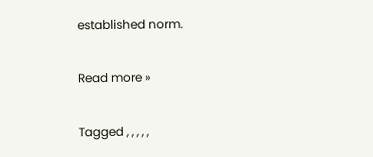established norm.

Read more »

Tagged , , , , ,